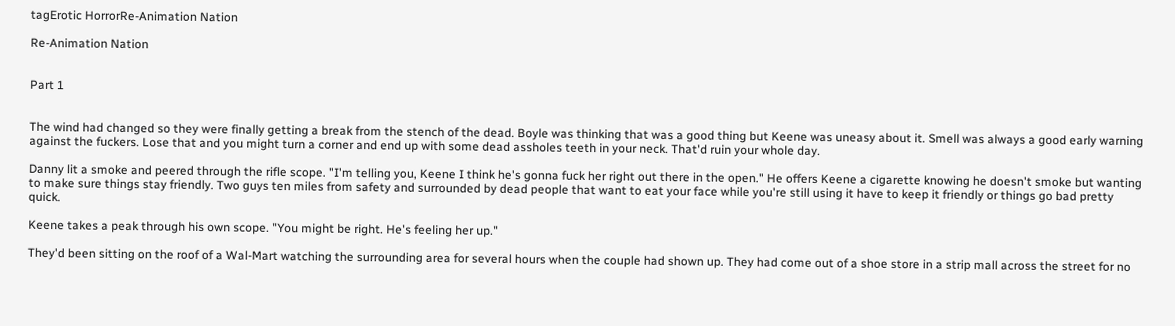tagErotic HorrorRe-Animation Nation

Re-Animation Nation


Part 1


The wind had changed so they were finally getting a break from the stench of the dead. Boyle was thinking that was a good thing but Keene was uneasy about it. Smell was always a good early warning against the fuckers. Lose that and you might turn a corner and end up with some dead assholes teeth in your neck. That'd ruin your whole day.

Danny lit a smoke and peered through the rifle scope. "I'm telling you, Keene I think he's gonna fuck her right out there in the open." He offers Keene a cigarette knowing he doesn't smoke but wanting to make sure things stay friendly. Two guys ten miles from safety and surrounded by dead people that want to eat your face while you're still using it have to keep it friendly or things go bad pretty quick.

Keene takes a peak through his own scope. "You might be right. He's feeling her up."

They'd been sitting on the roof of a Wal-Mart watching the surrounding area for several hours when the couple had shown up. They had come out of a shoe store in a strip mall across the street for no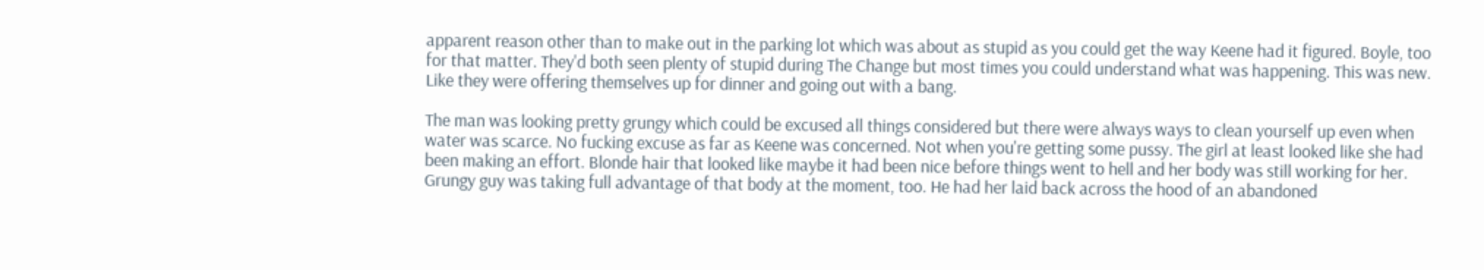apparent reason other than to make out in the parking lot which was about as stupid as you could get the way Keene had it figured. Boyle, too for that matter. They'd both seen plenty of stupid during The Change but most times you could understand what was happening. This was new. Like they were offering themselves up for dinner and going out with a bang.

The man was looking pretty grungy which could be excused all things considered but there were always ways to clean yourself up even when water was scarce. No fucking excuse as far as Keene was concerned. Not when you're getting some pussy. The girl at least looked like she had been making an effort. Blonde hair that looked like maybe it had been nice before things went to hell and her body was still working for her. Grungy guy was taking full advantage of that body at the moment, too. He had her laid back across the hood of an abandoned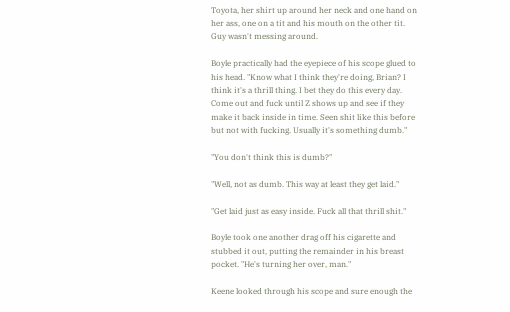Toyota, her shirt up around her neck and one hand on her ass, one on a tit and his mouth on the other tit. Guy wasn't messing around.

Boyle practically had the eyepiece of his scope glued to his head. "Know what I think they're doing, Brian? I think it's a thrill thing. I bet they do this every day. Come out and fuck until Z shows up and see if they make it back inside in time. Seen shit like this before but not with fucking. Usually it's something dumb."

"You don't think this is dumb?"

"Well, not as dumb. This way at least they get laid."

"Get laid just as easy inside. Fuck all that thrill shit."

Boyle took one another drag off his cigarette and stubbed it out, putting the remainder in his breast pocket. "He's turning her over, man."

Keene looked through his scope and sure enough the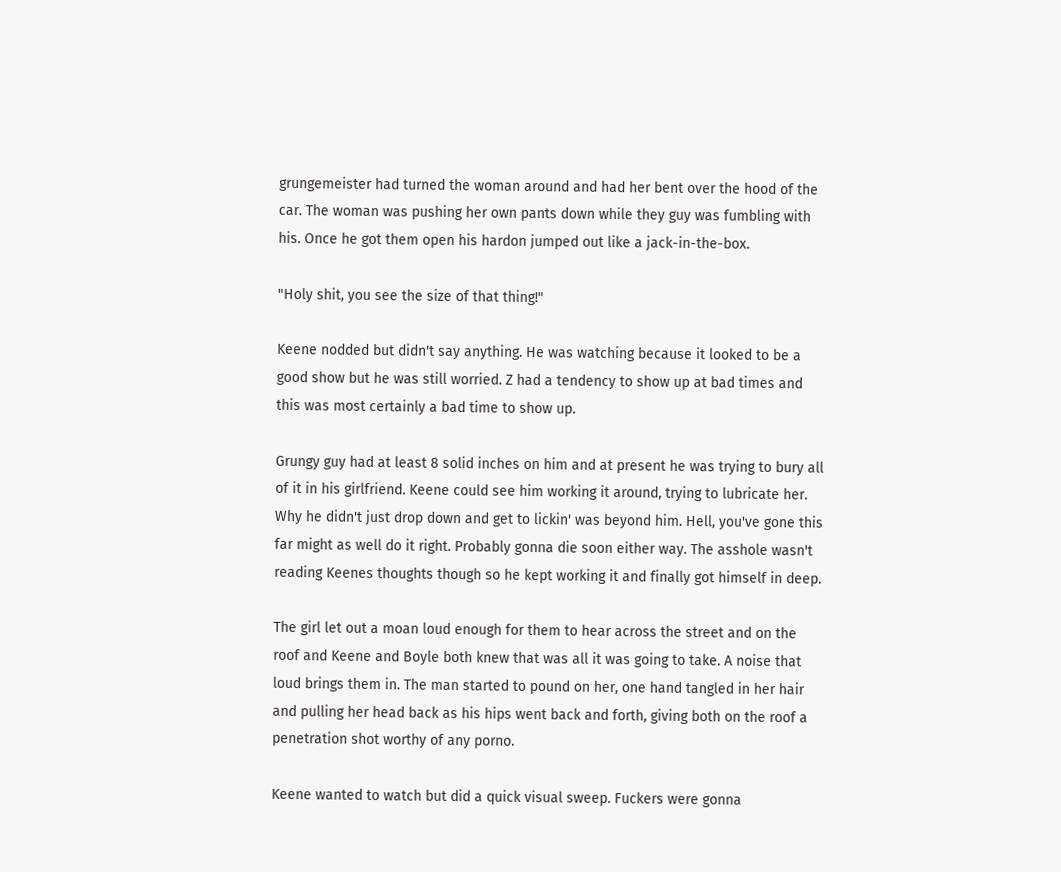grungemeister had turned the woman around and had her bent over the hood of the car. The woman was pushing her own pants down while they guy was fumbling with his. Once he got them open his hardon jumped out like a jack-in-the-box.

"Holy shit, you see the size of that thing!"

Keene nodded but didn't say anything. He was watching because it looked to be a good show but he was still worried. Z had a tendency to show up at bad times and this was most certainly a bad time to show up.

Grungy guy had at least 8 solid inches on him and at present he was trying to bury all of it in his girlfriend. Keene could see him working it around, trying to lubricate her. Why he didn't just drop down and get to lickin' was beyond him. Hell, you've gone this far might as well do it right. Probably gonna die soon either way. The asshole wasn't reading Keenes thoughts though so he kept working it and finally got himself in deep.

The girl let out a moan loud enough for them to hear across the street and on the roof and Keene and Boyle both knew that was all it was going to take. A noise that loud brings them in. The man started to pound on her, one hand tangled in her hair and pulling her head back as his hips went back and forth, giving both on the roof a penetration shot worthy of any porno.

Keene wanted to watch but did a quick visual sweep. Fuckers were gonna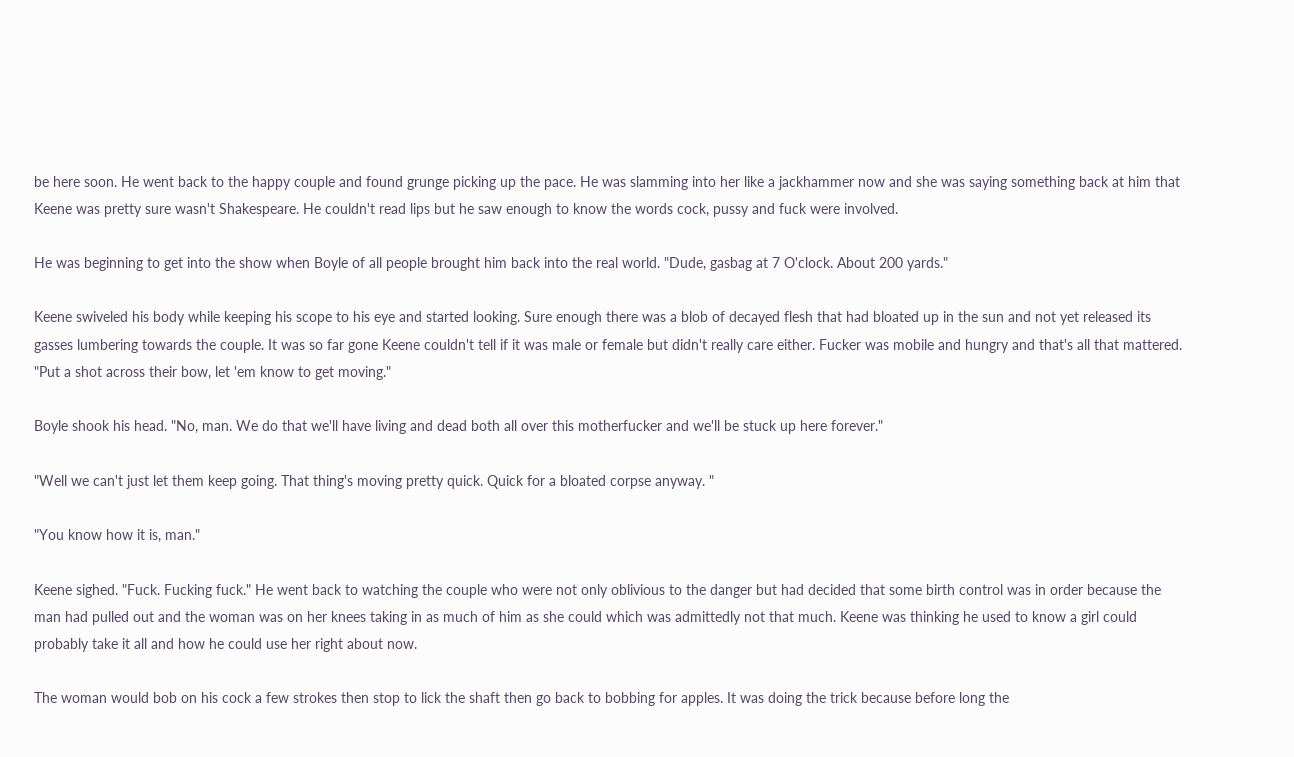be here soon. He went back to the happy couple and found grunge picking up the pace. He was slamming into her like a jackhammer now and she was saying something back at him that Keene was pretty sure wasn't Shakespeare. He couldn't read lips but he saw enough to know the words cock, pussy and fuck were involved.

He was beginning to get into the show when Boyle of all people brought him back into the real world. "Dude, gasbag at 7 O'clock. About 200 yards."

Keene swiveled his body while keeping his scope to his eye and started looking. Sure enough there was a blob of decayed flesh that had bloated up in the sun and not yet released its gasses lumbering towards the couple. It was so far gone Keene couldn't tell if it was male or female but didn't really care either. Fucker was mobile and hungry and that's all that mattered. "Put a shot across their bow, let 'em know to get moving."

Boyle shook his head. "No, man. We do that we'll have living and dead both all over this motherfucker and we'll be stuck up here forever."

"Well we can't just let them keep going. That thing's moving pretty quick. Quick for a bloated corpse anyway. "

"You know how it is, man."

Keene sighed. "Fuck. Fucking fuck." He went back to watching the couple who were not only oblivious to the danger but had decided that some birth control was in order because the man had pulled out and the woman was on her knees taking in as much of him as she could which was admittedly not that much. Keene was thinking he used to know a girl could probably take it all and how he could use her right about now.

The woman would bob on his cock a few strokes then stop to lick the shaft then go back to bobbing for apples. It was doing the trick because before long the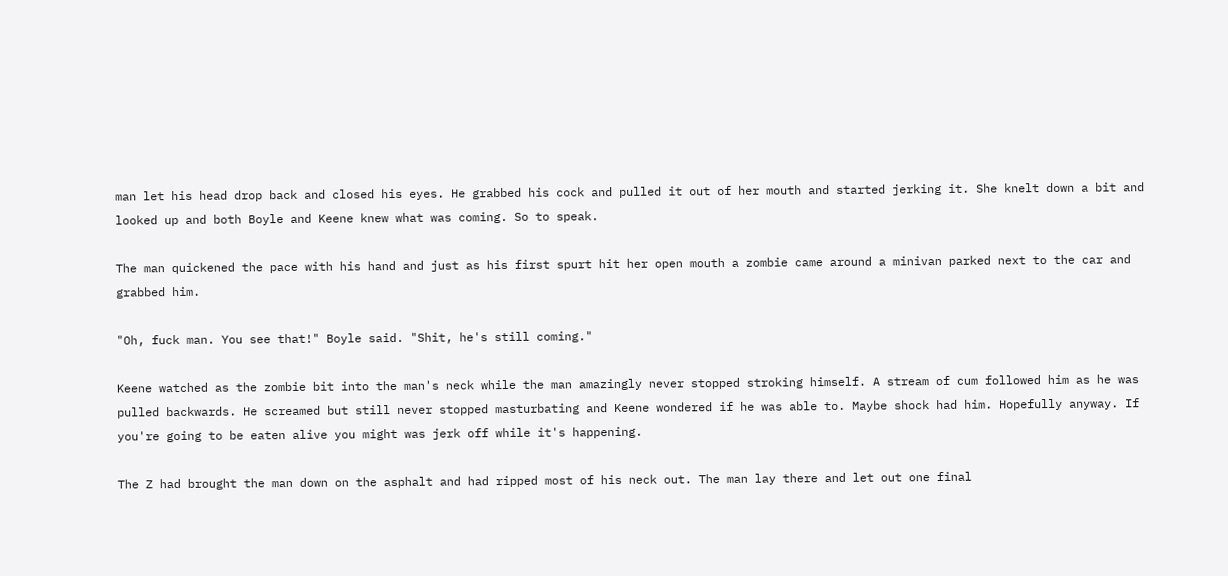man let his head drop back and closed his eyes. He grabbed his cock and pulled it out of her mouth and started jerking it. She knelt down a bit and looked up and both Boyle and Keene knew what was coming. So to speak.

The man quickened the pace with his hand and just as his first spurt hit her open mouth a zombie came around a minivan parked next to the car and grabbed him.

"Oh, fuck man. You see that!" Boyle said. "Shit, he's still coming."

Keene watched as the zombie bit into the man's neck while the man amazingly never stopped stroking himself. A stream of cum followed him as he was pulled backwards. He screamed but still never stopped masturbating and Keene wondered if he was able to. Maybe shock had him. Hopefully anyway. If you're going to be eaten alive you might was jerk off while it's happening.

The Z had brought the man down on the asphalt and had ripped most of his neck out. The man lay there and let out one final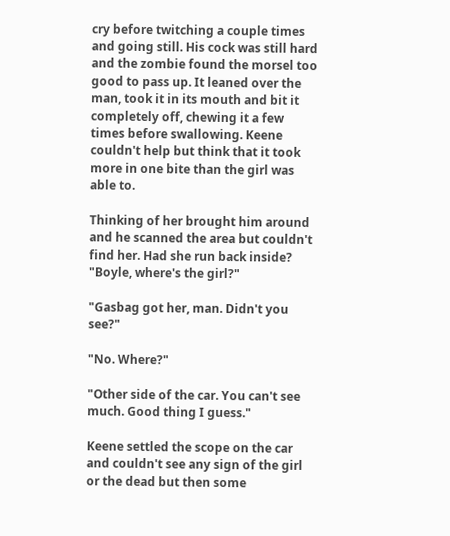cry before twitching a couple times and going still. His cock was still hard and the zombie found the morsel too good to pass up. It leaned over the man, took it in its mouth and bit it completely off, chewing it a few times before swallowing. Keene couldn't help but think that it took more in one bite than the girl was able to.

Thinking of her brought him around and he scanned the area but couldn't find her. Had she run back inside? "Boyle, where's the girl?"

"Gasbag got her, man. Didn't you see?"

"No. Where?"

"Other side of the car. You can't see much. Good thing I guess."

Keene settled the scope on the car and couldn't see any sign of the girl or the dead but then some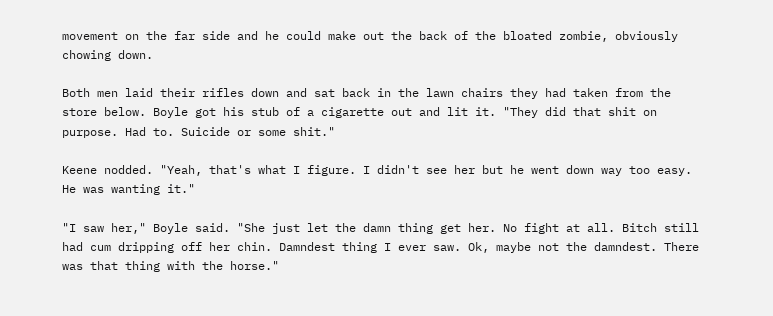movement on the far side and he could make out the back of the bloated zombie, obviously chowing down.

Both men laid their rifles down and sat back in the lawn chairs they had taken from the store below. Boyle got his stub of a cigarette out and lit it. "They did that shit on purpose. Had to. Suicide or some shit."

Keene nodded. "Yeah, that's what I figure. I didn't see her but he went down way too easy. He was wanting it."

"I saw her," Boyle said. "She just let the damn thing get her. No fight at all. Bitch still had cum dripping off her chin. Damndest thing I ever saw. Ok, maybe not the damndest. There was that thing with the horse."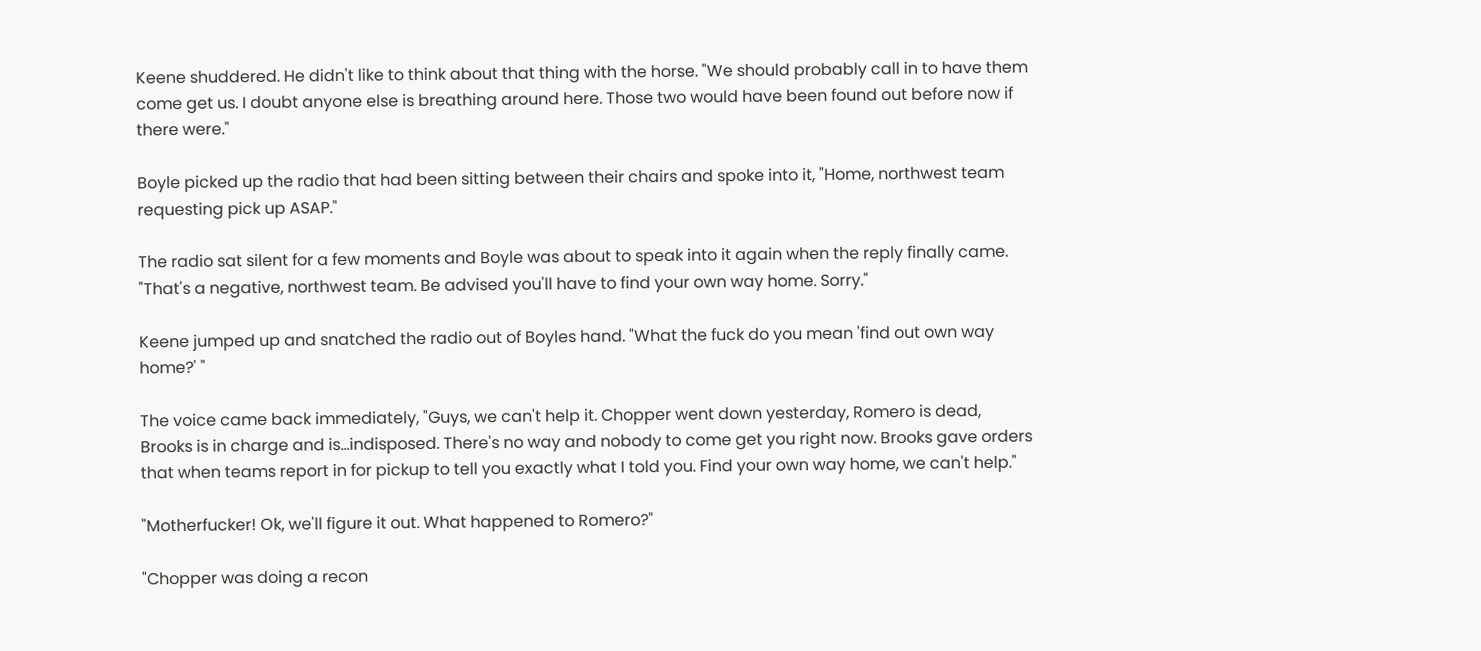Keene shuddered. He didn't like to think about that thing with the horse. "We should probably call in to have them come get us. I doubt anyone else is breathing around here. Those two would have been found out before now if there were."

Boyle picked up the radio that had been sitting between their chairs and spoke into it, "Home, northwest team requesting pick up ASAP."

The radio sat silent for a few moments and Boyle was about to speak into it again when the reply finally came. "That's a negative, northwest team. Be advised you'll have to find your own way home. Sorry."

Keene jumped up and snatched the radio out of Boyles hand. "What the fuck do you mean 'find out own way home?' "

The voice came back immediately, "Guys, we can't help it. Chopper went down yesterday, Romero is dead, Brooks is in charge and is...indisposed. There's no way and nobody to come get you right now. Brooks gave orders that when teams report in for pickup to tell you exactly what I told you. Find your own way home, we can't help."

"Motherfucker! Ok, we'll figure it out. What happened to Romero?"

"Chopper was doing a recon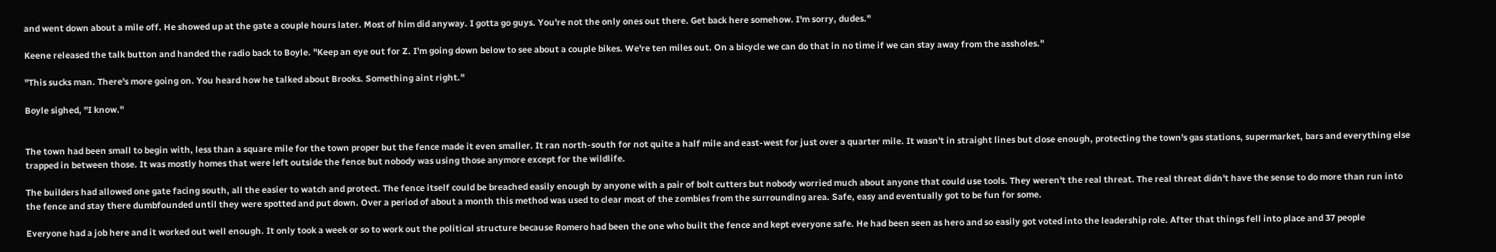and went down about a mile off. He showed up at the gate a couple hours later. Most of him did anyway. I gotta go guys. You're not the only ones out there. Get back here somehow. I'm sorry, dudes."

Keene released the talk button and handed the radio back to Boyle. "Keep an eye out for Z. I'm going down below to see about a couple bikes. We're ten miles out. On a bicycle we can do that in no time if we can stay away from the assholes."

"This sucks man. There's more going on. You heard how he talked about Brooks. Something aint right."

Boyle sighed, "I know."


The town had been small to begin with, less than a square mile for the town proper but the fence made it even smaller. It ran north-south for not quite a half mile and east-west for just over a quarter mile. It wasn't in straight lines but close enough, protecting the town's gas stations, supermarket, bars and everything else trapped in between those. It was mostly homes that were left outside the fence but nobody was using those anymore except for the wildlife.

The builders had allowed one gate facing south, all the easier to watch and protect. The fence itself could be breached easily enough by anyone with a pair of bolt cutters but nobody worried much about anyone that could use tools. They weren't the real threat. The real threat didn't have the sense to do more than run into the fence and stay there dumbfounded until they were spotted and put down. Over a period of about a month this method was used to clear most of the zombies from the surrounding area. Safe, easy and eventually got to be fun for some.

Everyone had a job here and it worked out well enough. It only took a week or so to work out the political structure because Romero had been the one who built the fence and kept everyone safe. He had been seen as hero and so easily got voted into the leadership role. After that things fell into place and 37 people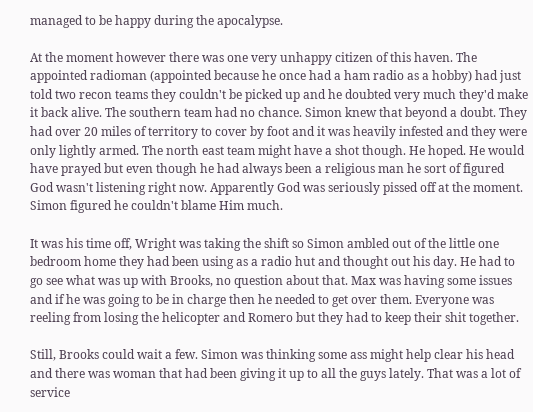managed to be happy during the apocalypse.

At the moment however there was one very unhappy citizen of this haven. The appointed radioman (appointed because he once had a ham radio as a hobby) had just told two recon teams they couldn't be picked up and he doubted very much they'd make it back alive. The southern team had no chance. Simon knew that beyond a doubt. They had over 20 miles of territory to cover by foot and it was heavily infested and they were only lightly armed. The north east team might have a shot though. He hoped. He would have prayed but even though he had always been a religious man he sort of figured God wasn't listening right now. Apparently God was seriously pissed off at the moment. Simon figured he couldn't blame Him much.

It was his time off, Wright was taking the shift so Simon ambled out of the little one bedroom home they had been using as a radio hut and thought out his day. He had to go see what was up with Brooks, no question about that. Max was having some issues and if he was going to be in charge then he needed to get over them. Everyone was reeling from losing the helicopter and Romero but they had to keep their shit together.

Still, Brooks could wait a few. Simon was thinking some ass might help clear his head and there was woman that had been giving it up to all the guys lately. That was a lot of service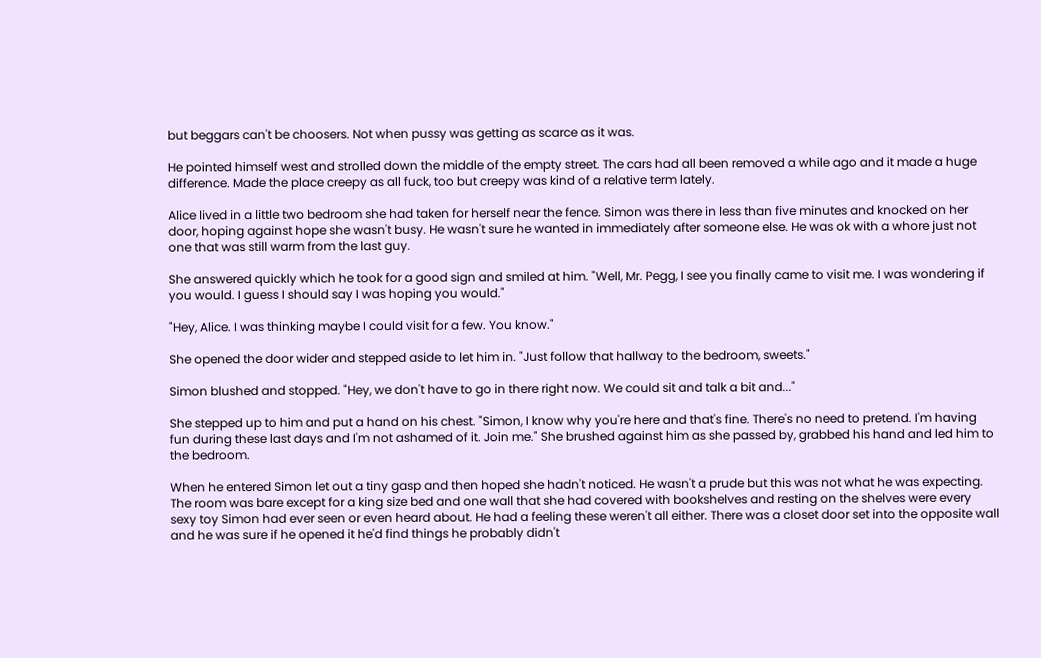but beggars can't be choosers. Not when pussy was getting as scarce as it was.

He pointed himself west and strolled down the middle of the empty street. The cars had all been removed a while ago and it made a huge difference. Made the place creepy as all fuck, too but creepy was kind of a relative term lately.

Alice lived in a little two bedroom she had taken for herself near the fence. Simon was there in less than five minutes and knocked on her door, hoping against hope she wasn't busy. He wasn't sure he wanted in immediately after someone else. He was ok with a whore just not one that was still warm from the last guy.

She answered quickly which he took for a good sign and smiled at him. "Well, Mr. Pegg, I see you finally came to visit me. I was wondering if you would. I guess I should say I was hoping you would."

"Hey, Alice. I was thinking maybe I could visit for a few. You know."

She opened the door wider and stepped aside to let him in. "Just follow that hallway to the bedroom, sweets."

Simon blushed and stopped. "Hey, we don't have to go in there right now. We could sit and talk a bit and..."

She stepped up to him and put a hand on his chest. "Simon, I know why you're here and that's fine. There's no need to pretend. I'm having fun during these last days and I'm not ashamed of it. Join me." She brushed against him as she passed by, grabbed his hand and led him to the bedroom.

When he entered Simon let out a tiny gasp and then hoped she hadn't noticed. He wasn't a prude but this was not what he was expecting. The room was bare except for a king size bed and one wall that she had covered with bookshelves and resting on the shelves were every sexy toy Simon had ever seen or even heard about. He had a feeling these weren't all either. There was a closet door set into the opposite wall and he was sure if he opened it he'd find things he probably didn't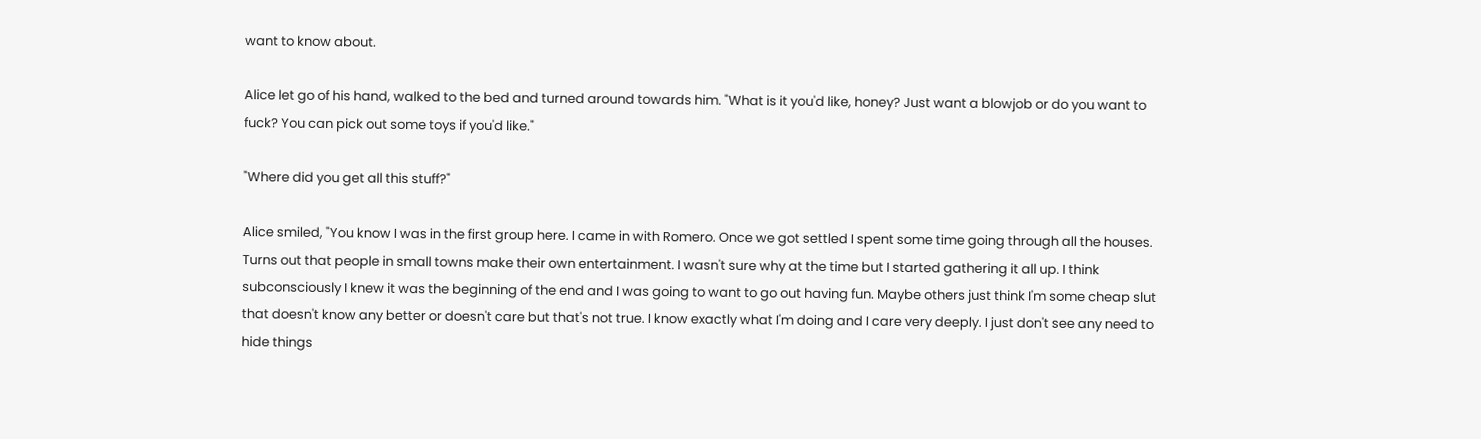want to know about.

Alice let go of his hand, walked to the bed and turned around towards him. "What is it you'd like, honey? Just want a blowjob or do you want to fuck? You can pick out some toys if you'd like."

"Where did you get all this stuff?"

Alice smiled, "You know I was in the first group here. I came in with Romero. Once we got settled I spent some time going through all the houses. Turns out that people in small towns make their own entertainment. I wasn't sure why at the time but I started gathering it all up. I think subconsciously I knew it was the beginning of the end and I was going to want to go out having fun. Maybe others just think I'm some cheap slut that doesn't know any better or doesn't care but that's not true. I know exactly what I'm doing and I care very deeply. I just don't see any need to hide things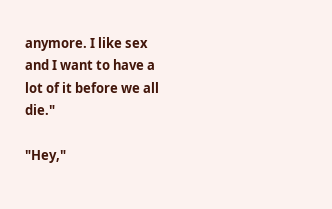anymore. I like sex and I want to have a lot of it before we all die."

"Hey,"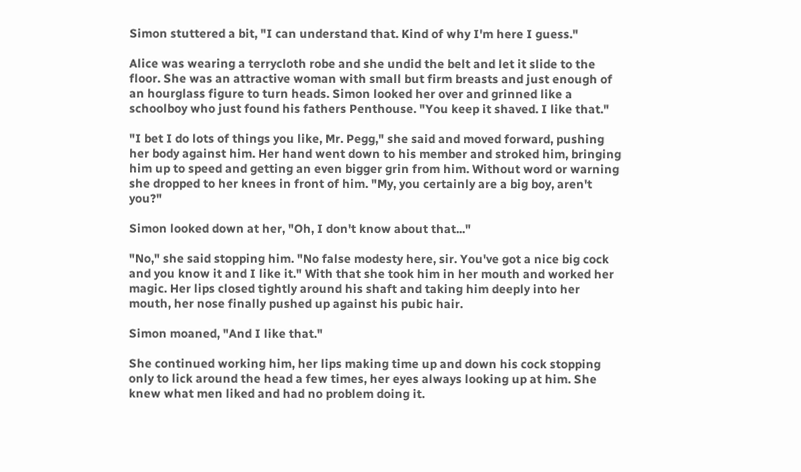Simon stuttered a bit, "I can understand that. Kind of why I'm here I guess."

Alice was wearing a terrycloth robe and she undid the belt and let it slide to the floor. She was an attractive woman with small but firm breasts and just enough of an hourglass figure to turn heads. Simon looked her over and grinned like a schoolboy who just found his fathers Penthouse. "You keep it shaved. I like that."

"I bet I do lots of things you like, Mr. Pegg," she said and moved forward, pushing her body against him. Her hand went down to his member and stroked him, bringing him up to speed and getting an even bigger grin from him. Without word or warning she dropped to her knees in front of him. "My, you certainly are a big boy, aren't you?"

Simon looked down at her, "Oh, I don't know about that..."

"No," she said stopping him. "No false modesty here, sir. You've got a nice big cock and you know it and I like it." With that she took him in her mouth and worked her magic. Her lips closed tightly around his shaft and taking him deeply into her mouth, her nose finally pushed up against his pubic hair.

Simon moaned, "And I like that."

She continued working him, her lips making time up and down his cock stopping only to lick around the head a few times, her eyes always looking up at him. She knew what men liked and had no problem doing it.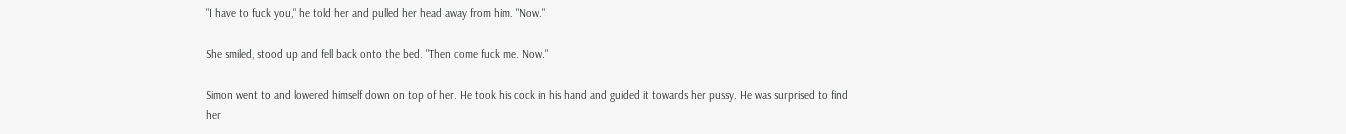"I have to fuck you," he told her and pulled her head away from him. "Now."

She smiled, stood up and fell back onto the bed. "Then come fuck me. Now."

Simon went to and lowered himself down on top of her. He took his cock in his hand and guided it towards her pussy. He was surprised to find her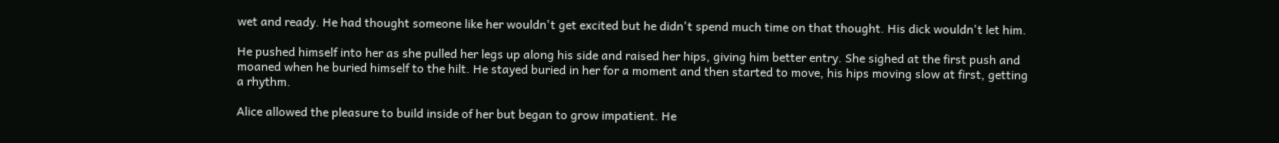wet and ready. He had thought someone like her wouldn't get excited but he didn't spend much time on that thought. His dick wouldn't let him.

He pushed himself into her as she pulled her legs up along his side and raised her hips, giving him better entry. She sighed at the first push and moaned when he buried himself to the hilt. He stayed buried in her for a moment and then started to move, his hips moving slow at first, getting a rhythm.

Alice allowed the pleasure to build inside of her but began to grow impatient. He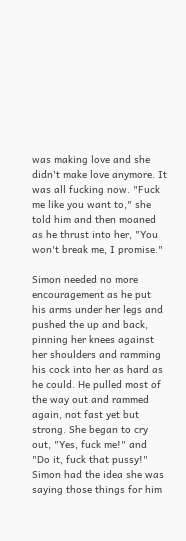was making love and she didn't make love anymore. It was all fucking now. "Fuck me like you want to," she told him and then moaned as he thrust into her, "You won't break me, I promise."

Simon needed no more encouragement as he put his arms under her legs and pushed the up and back, pinning her knees against her shoulders and ramming his cock into her as hard as he could. He pulled most of the way out and rammed again, not fast yet but strong. She began to cry out, "Yes, fuck me!" and "Do it, fuck that pussy!" Simon had the idea she was saying those things for him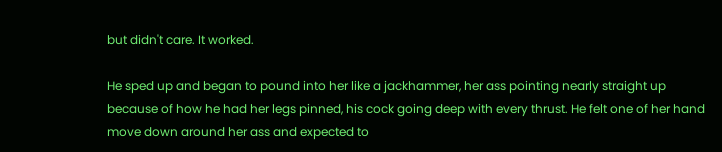but didn't care. It worked.

He sped up and began to pound into her like a jackhammer, her ass pointing nearly straight up because of how he had her legs pinned, his cock going deep with every thrust. He felt one of her hand move down around her ass and expected to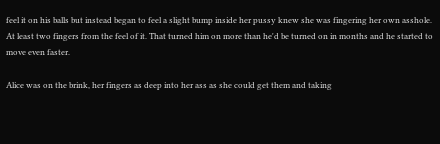feel it on his balls but instead began to feel a slight bump inside her pussy knew she was fingering her own asshole. At least two fingers from the feel of it. That turned him on more than he'd be turned on in months and he started to move even faster.

Alice was on the brink, her fingers as deep into her ass as she could get them and taking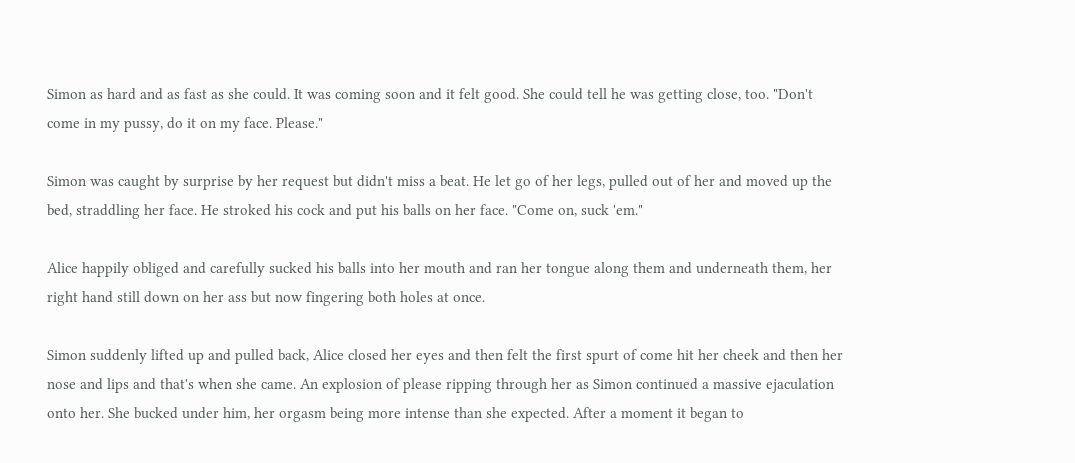Simon as hard and as fast as she could. It was coming soon and it felt good. She could tell he was getting close, too. "Don't come in my pussy, do it on my face. Please."

Simon was caught by surprise by her request but didn't miss a beat. He let go of her legs, pulled out of her and moved up the bed, straddling her face. He stroked his cock and put his balls on her face. "Come on, suck 'em."

Alice happily obliged and carefully sucked his balls into her mouth and ran her tongue along them and underneath them, her right hand still down on her ass but now fingering both holes at once.

Simon suddenly lifted up and pulled back, Alice closed her eyes and then felt the first spurt of come hit her cheek and then her nose and lips and that's when she came. An explosion of please ripping through her as Simon continued a massive ejaculation onto her. She bucked under him, her orgasm being more intense than she expected. After a moment it began to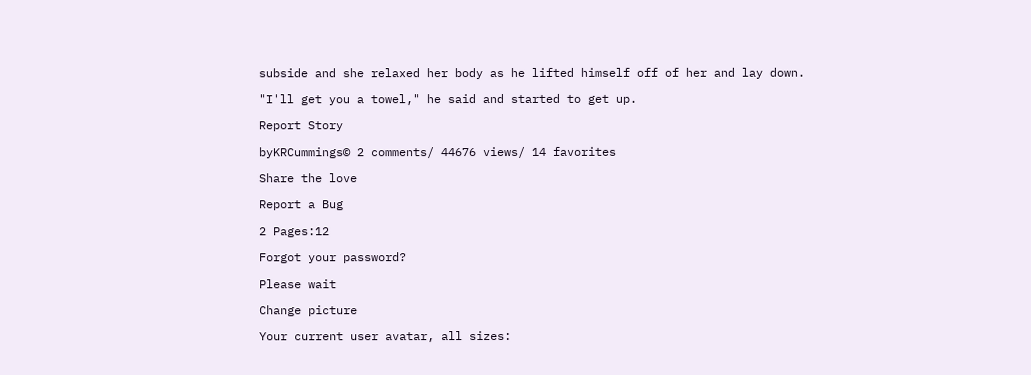subside and she relaxed her body as he lifted himself off of her and lay down.

"I'll get you a towel," he said and started to get up.

Report Story

byKRCummings© 2 comments/ 44676 views/ 14 favorites

Share the love

Report a Bug

2 Pages:12

Forgot your password?

Please wait

Change picture

Your current user avatar, all sizes: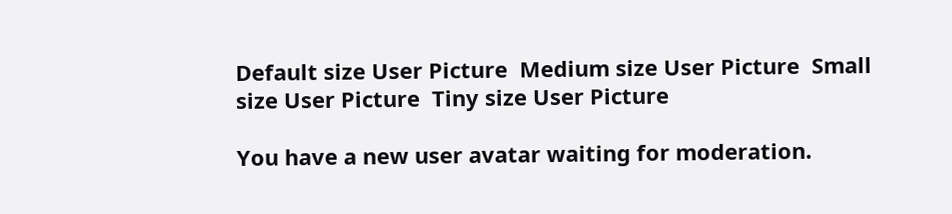Default size User Picture  Medium size User Picture  Small size User Picture  Tiny size User Picture

You have a new user avatar waiting for moderation.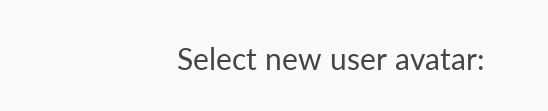Select new user avatar: